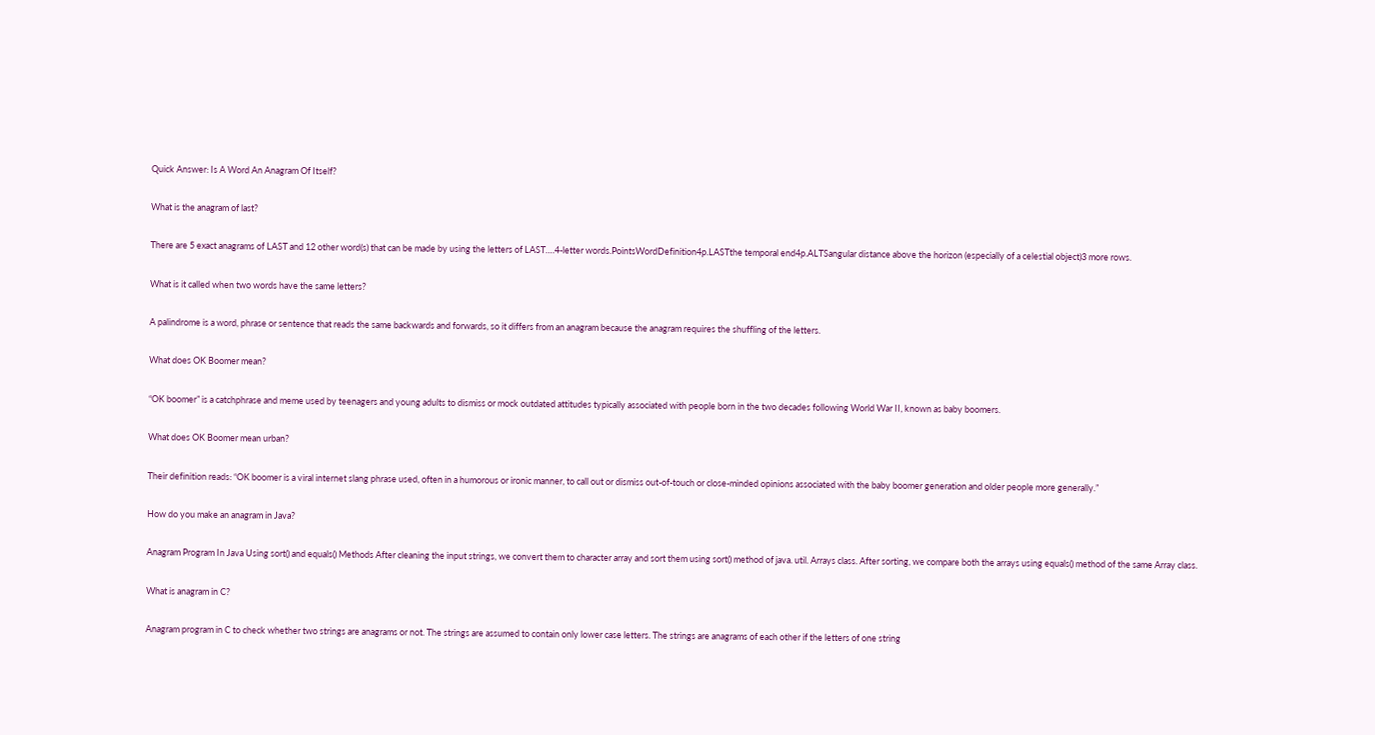Quick Answer: Is A Word An Anagram Of Itself?

What is the anagram of last?

There are 5 exact anagrams of LAST and 12 other word(s) that can be made by using the letters of LAST….4-letter words.PointsWordDefinition4p.LASTthe temporal end4p.ALTSangular distance above the horizon (especially of a celestial object)3 more rows.

What is it called when two words have the same letters?

A palindrome is a word, phrase or sentence that reads the same backwards and forwards, so it differs from an anagram because the anagram requires the shuffling of the letters.

What does OK Boomer mean?

“OK boomer” is a catchphrase and meme used by teenagers and young adults to dismiss or mock outdated attitudes typically associated with people born in the two decades following World War II, known as baby boomers.

What does OK Boomer mean urban?

Their definition reads: “OK boomer is a viral internet slang phrase used, often in a humorous or ironic manner, to call out or dismiss out-of-touch or close-minded opinions associated with the baby boomer generation and older people more generally.”

How do you make an anagram in Java?

Anagram Program In Java Using sort() and equals() Methods After cleaning the input strings, we convert them to character array and sort them using sort() method of java. util. Arrays class. After sorting, we compare both the arrays using equals() method of the same Array class.

What is anagram in C?

Anagram program in C to check whether two strings are anagrams or not. The strings are assumed to contain only lower case letters. The strings are anagrams of each other if the letters of one string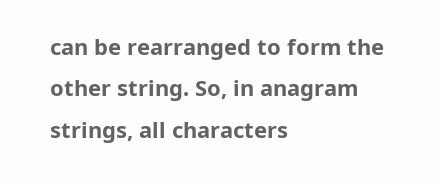can be rearranged to form the other string. So, in anagram strings, all characters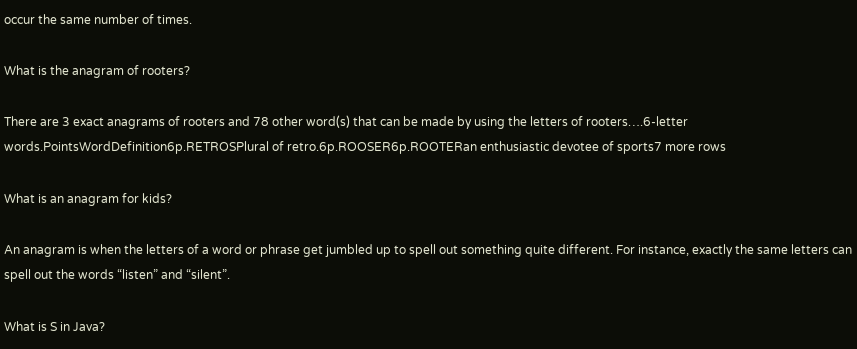occur the same number of times.

What is the anagram of rooters?

There are 3 exact anagrams of rooters and 78 other word(s) that can be made by using the letters of rooters….6-letter words.PointsWordDefinition6p.RETROSPlural of retro.6p.ROOSER6p.ROOTERan enthusiastic devotee of sports7 more rows

What is an anagram for kids?

An anagram is when the letters of a word or phrase get jumbled up to spell out something quite different. For instance, exactly the same letters can spell out the words “listen” and “silent”.

What is S in Java?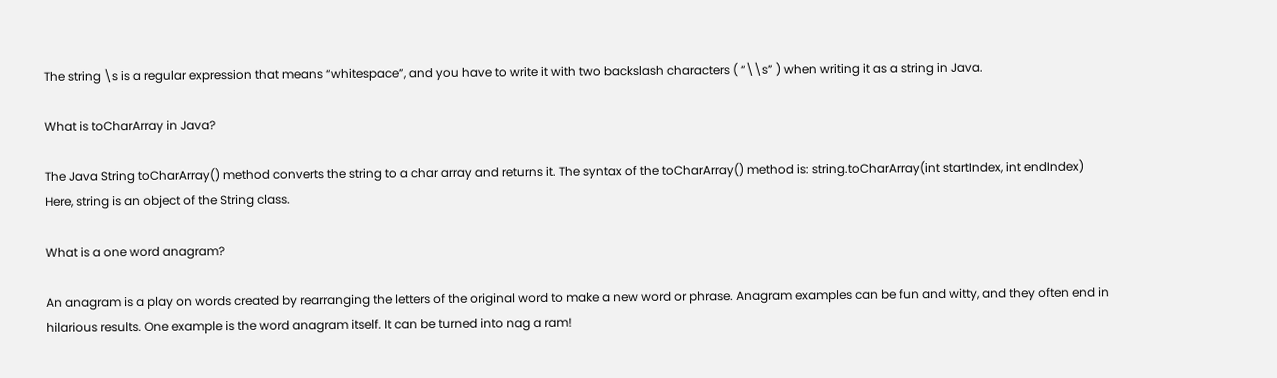The string \s is a regular expression that means “whitespace”, and you have to write it with two backslash characters ( “\\s” ) when writing it as a string in Java.

What is toCharArray in Java?

The Java String toCharArray() method converts the string to a char array and returns it. The syntax of the toCharArray() method is: string.toCharArray(int startIndex, int endIndex) Here, string is an object of the String class.

What is a one word anagram?

An anagram is a play on words created by rearranging the letters of the original word to make a new word or phrase. Anagram examples can be fun and witty, and they often end in hilarious results. One example is the word anagram itself. It can be turned into nag a ram!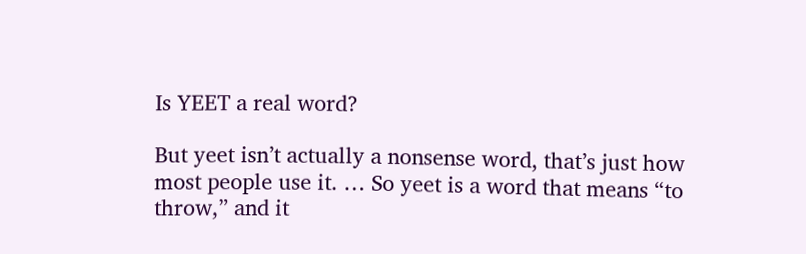Is YEET a real word?

But yeet isn’t actually a nonsense word, that’s just how most people use it. … So yeet is a word that means “to throw,” and it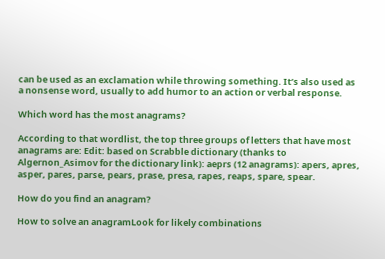can be used as an exclamation while throwing something. It’s also used as a nonsense word, usually to add humor to an action or verbal response.

Which word has the most anagrams?

According to that wordlist, the top three groups of letters that have most anagrams are: Edit: based on Scrabble dictionary (thanks to Algernon_Asimov for the dictionary link): aeprs (12 anagrams): apers, apres, asper, pares, parse, pears, prase, presa, rapes, reaps, spare, spear.

How do you find an anagram?

How to solve an anagramLook for likely combinations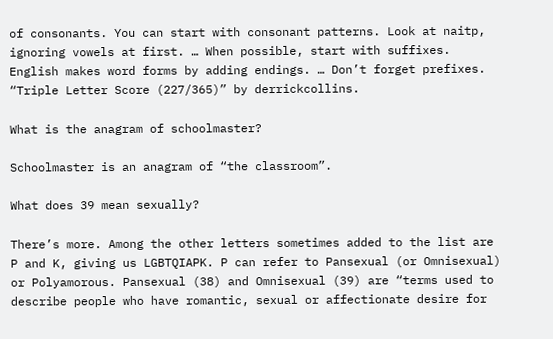of consonants. You can start with consonant patterns. Look at naitp, ignoring vowels at first. … When possible, start with suffixes. English makes word forms by adding endings. … Don’t forget prefixes. “Triple Letter Score (227/365)” by derrickcollins.

What is the anagram of schoolmaster?

Schoolmaster is an anagram of “the classroom”.

What does 39 mean sexually?

There’s more. Among the other letters sometimes added to the list are P and K, giving us LGBTQIAPK. P can refer to Pansexual (or Omnisexual) or Polyamorous. Pansexual (38) and Omnisexual (39) are “terms used to describe people who have romantic, sexual or affectionate desire for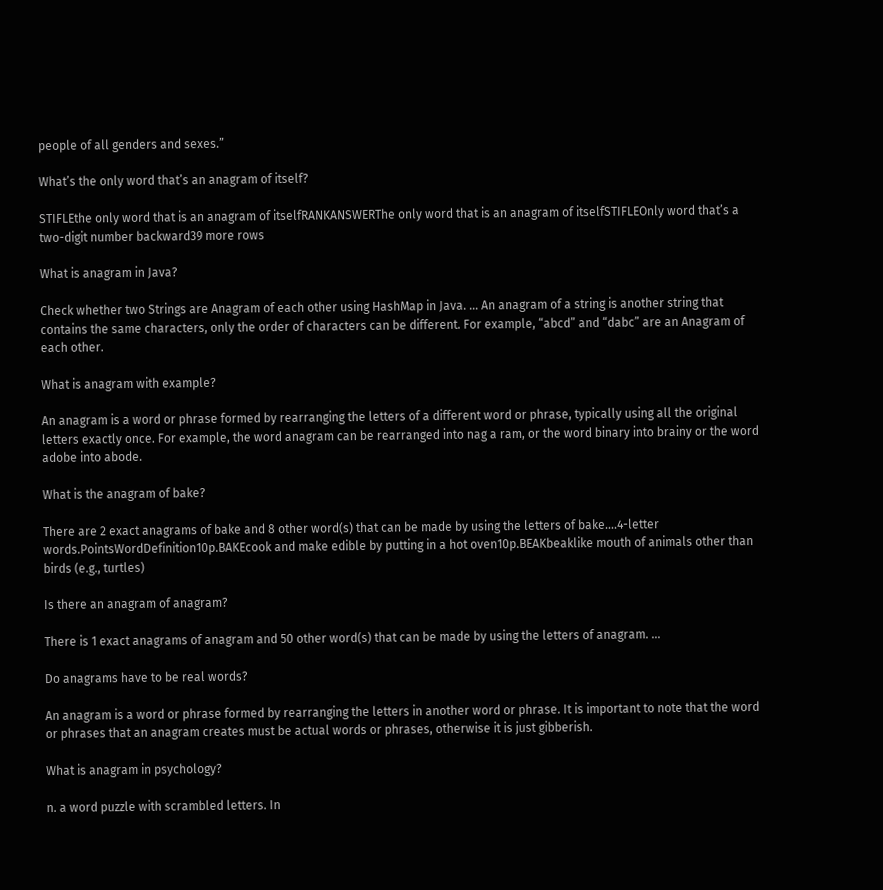people of all genders and sexes.”

What’s the only word that’s an anagram of itself?

STIFLEthe only word that is an anagram of itselfRANKANSWERThe only word that is an anagram of itselfSTIFLEOnly word that’s a two-digit number backward39 more rows

What is anagram in Java?

Check whether two Strings are Anagram of each other using HashMap in Java. … An anagram of a string is another string that contains the same characters, only the order of characters can be different. For example, “abcd” and “dabc” are an Anagram of each other.

What is anagram with example?

An anagram is a word or phrase formed by rearranging the letters of a different word or phrase, typically using all the original letters exactly once. For example, the word anagram can be rearranged into nag a ram, or the word binary into brainy or the word adobe into abode.

What is the anagram of bake?

There are 2 exact anagrams of bake and 8 other word(s) that can be made by using the letters of bake….4-letter words.PointsWordDefinition10p.BAKEcook and make edible by putting in a hot oven10p.BEAKbeaklike mouth of animals other than birds (e.g., turtles)

Is there an anagram of anagram?

There is 1 exact anagrams of anagram and 50 other word(s) that can be made by using the letters of anagram. …

Do anagrams have to be real words?

An anagram is a word or phrase formed by rearranging the letters in another word or phrase. It is important to note that the word or phrases that an anagram creates must be actual words or phrases, otherwise it is just gibberish.

What is anagram in psychology?

n. a word puzzle with scrambled letters. In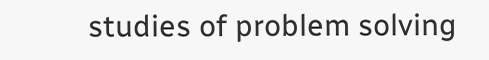studies of problem solving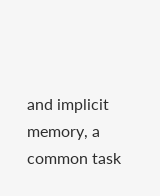and implicit memory, a common task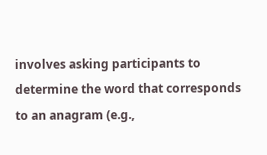involves asking participants to determine the word that corresponds to an anagram (e.g.,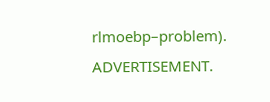rlmoebp–problem). ADVERTISEMENT.